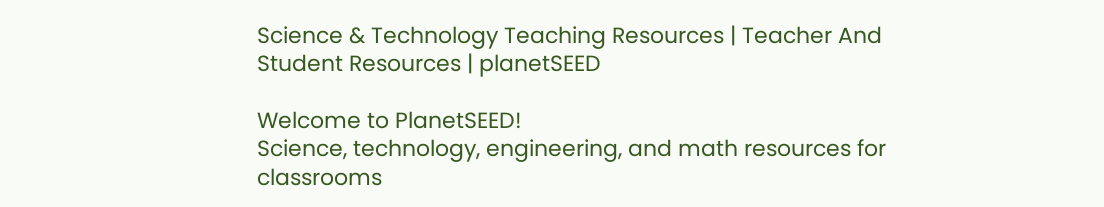Science & Technology Teaching Resources | Teacher And Student Resources | planetSEED

Welcome to PlanetSEED!
Science, technology, engineering, and math resources for classrooms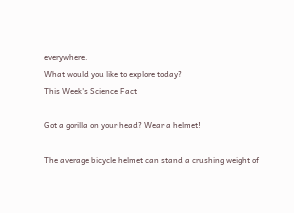everywhere.
What would you like to explore today?
This Week's Science Fact

Got a gorilla on your head? Wear a helmet!

The average bicycle helmet can stand a crushing weight of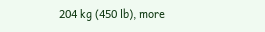204 kg (450 lb), more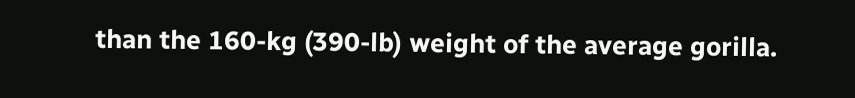than the 160-kg (390-lb) weight of the average gorilla.